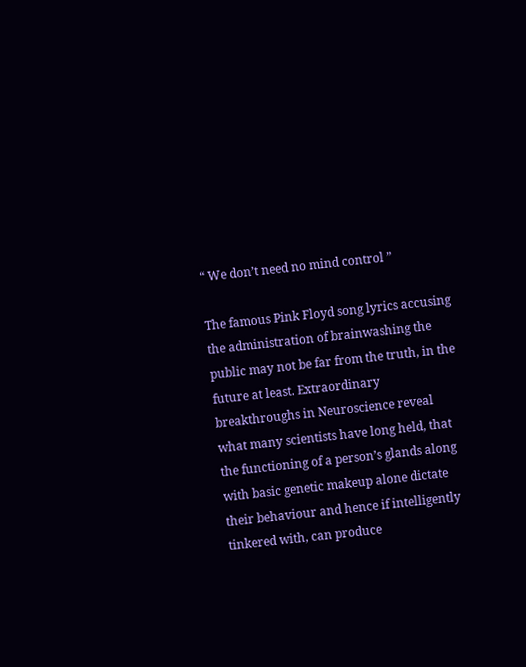“ We don’t need no mind control ”

The famous Pink Floyd song lyrics accusing the administration of brainwashing the public may not be far from the truth, in the future at least. Extraordinary breakthroughs in Neuroscience reveal what many scientists have long held, that the functioning of a person’s glands along with basic genetic makeup alone dictate their behaviour and hence if intelligently tinkered with, can produce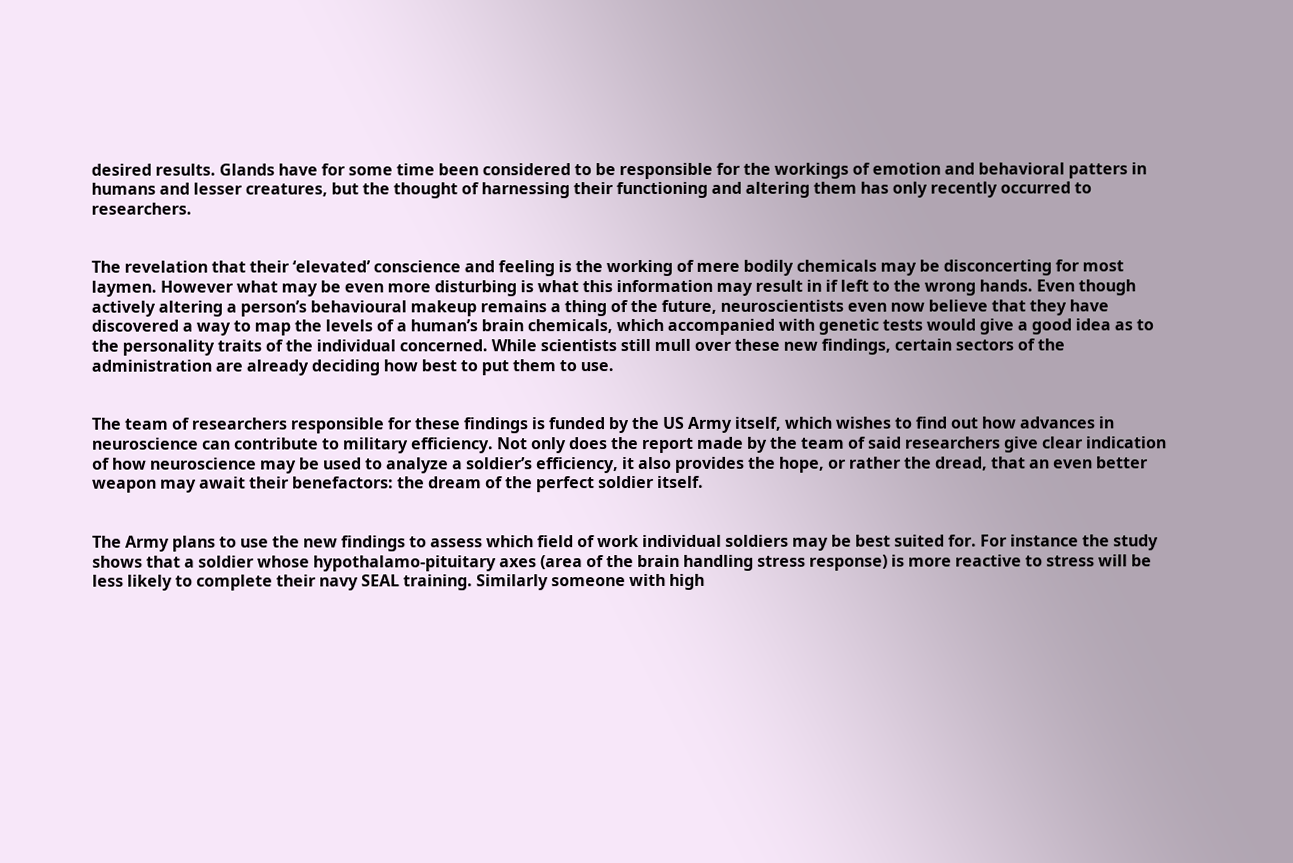desired results. Glands have for some time been considered to be responsible for the workings of emotion and behavioral patters in humans and lesser creatures, but the thought of harnessing their functioning and altering them has only recently occurred to researchers.


The revelation that their ‘elevated’ conscience and feeling is the working of mere bodily chemicals may be disconcerting for most laymen. However what may be even more disturbing is what this information may result in if left to the wrong hands. Even though actively altering a person’s behavioural makeup remains a thing of the future, neuroscientists even now believe that they have discovered a way to map the levels of a human’s brain chemicals, which accompanied with genetic tests would give a good idea as to the personality traits of the individual concerned. While scientists still mull over these new findings, certain sectors of the administration are already deciding how best to put them to use.


The team of researchers responsible for these findings is funded by the US Army itself, which wishes to find out how advances in neuroscience can contribute to military efficiency. Not only does the report made by the team of said researchers give clear indication of how neuroscience may be used to analyze a soldier’s efficiency, it also provides the hope, or rather the dread, that an even better weapon may await their benefactors: the dream of the perfect soldier itself.


The Army plans to use the new findings to assess which field of work individual soldiers may be best suited for. For instance the study shows that a soldier whose hypothalamo-pituitary axes (area of the brain handling stress response) is more reactive to stress will be less likely to complete their navy SEAL training. Similarly someone with high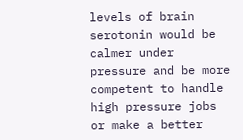levels of brain serotonin would be calmer under pressure and be more competent to handle high pressure jobs or make a better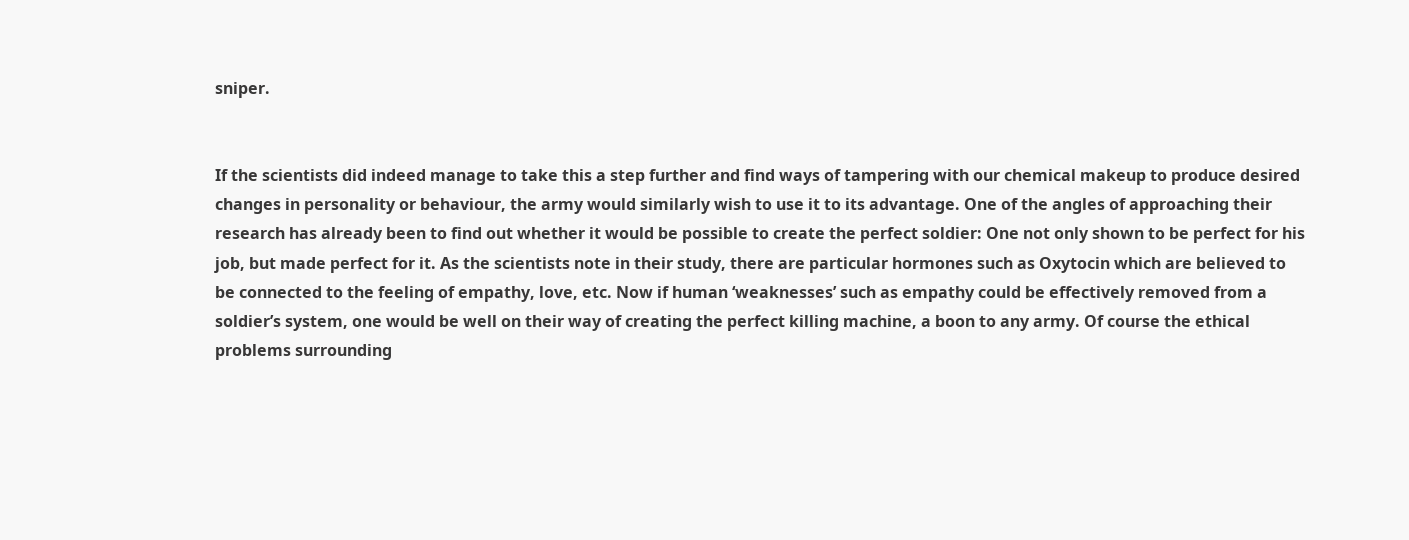sniper.


If the scientists did indeed manage to take this a step further and find ways of tampering with our chemical makeup to produce desired changes in personality or behaviour, the army would similarly wish to use it to its advantage. One of the angles of approaching their research has already been to find out whether it would be possible to create the perfect soldier: One not only shown to be perfect for his job, but made perfect for it. As the scientists note in their study, there are particular hormones such as Oxytocin which are believed to be connected to the feeling of empathy, love, etc. Now if human ‘weaknesses’ such as empathy could be effectively removed from a soldier’s system, one would be well on their way of creating the perfect killing machine, a boon to any army. Of course the ethical problems surrounding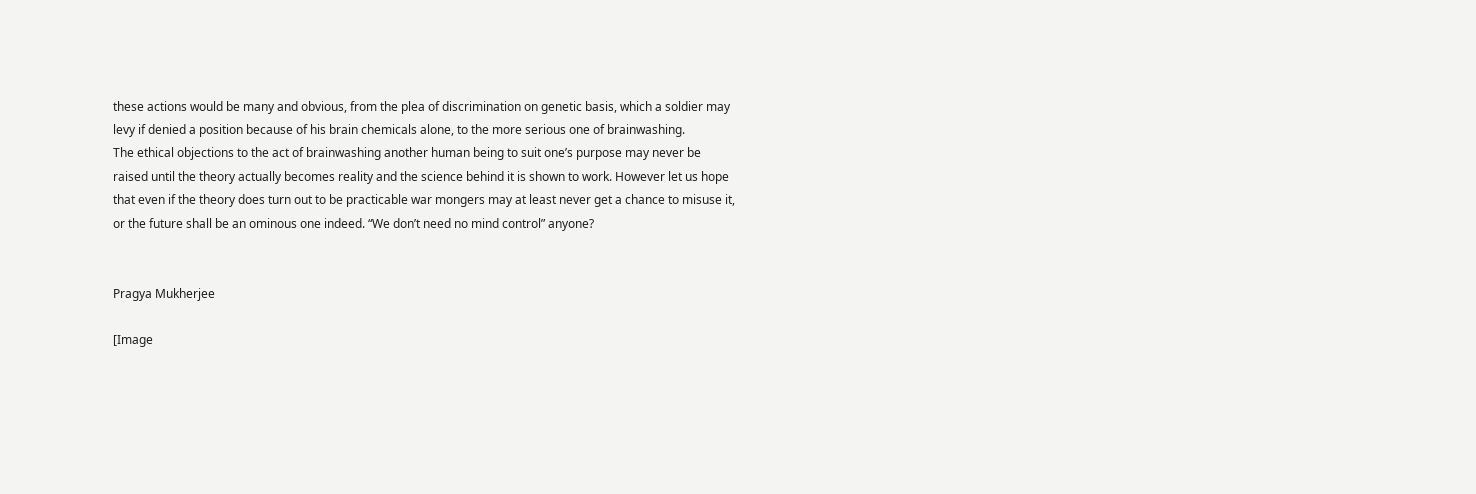these actions would be many and obvious, from the plea of discrimination on genetic basis, which a soldier may levy if denied a position because of his brain chemicals alone, to the more serious one of brainwashing.
The ethical objections to the act of brainwashing another human being to suit one’s purpose may never be raised until the theory actually becomes reality and the science behind it is shown to work. However let us hope that even if the theory does turn out to be practicable war mongers may at least never get a chance to misuse it, or the future shall be an ominous one indeed. “We don’t need no mind control” anyone?


Pragya Mukherjee

[Image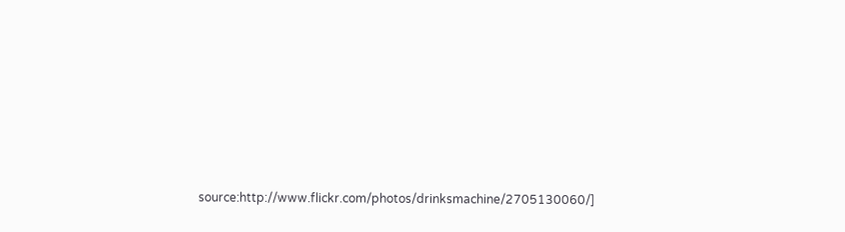source:http://www.flickr.com/photos/drinksmachine/2705130060/]